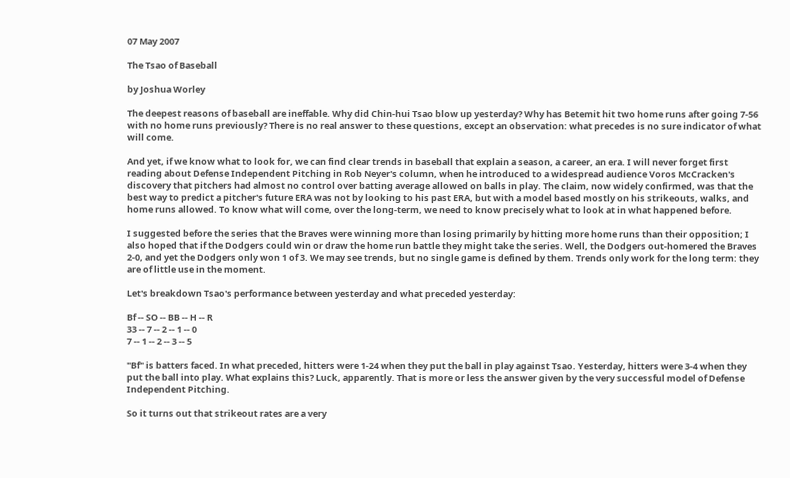07 May 2007

The Tsao of Baseball

by Joshua Worley

The deepest reasons of baseball are ineffable. Why did Chin-hui Tsao blow up yesterday? Why has Betemit hit two home runs after going 7-56 with no home runs previously? There is no real answer to these questions, except an observation: what precedes is no sure indicator of what will come.

And yet, if we know what to look for, we can find clear trends in baseball that explain a season, a career, an era. I will never forget first reading about Defense Independent Pitching in Rob Neyer's column, when he introduced to a widespread audience Voros McCracken's discovery that pitchers had almost no control over batting average allowed on balls in play. The claim, now widely confirmed, was that the best way to predict a pitcher's future ERA was not by looking to his past ERA, but with a model based mostly on his strikeouts, walks, and home runs allowed. To know what will come, over the long-term, we need to know precisely what to look at in what happened before.

I suggested before the series that the Braves were winning more than losing primarily by hitting more home runs than their opposition; I also hoped that if the Dodgers could win or draw the home run battle they might take the series. Well, the Dodgers out-homered the Braves 2-0, and yet the Dodgers only won 1 of 3. We may see trends, but no single game is defined by them. Trends only work for the long term: they are of little use in the moment.

Let's breakdown Tsao's performance between yesterday and what preceded yesterday:

Bf -- SO -- BB -- H -- R
33 -- 7 -- 2 -- 1 -- 0
7 -- 1 -- 2 -- 3 -- 5

"Bf" is batters faced. In what preceded, hitters were 1-24 when they put the ball in play against Tsao. Yesterday, hitters were 3-4 when they put the ball into play. What explains this? Luck, apparently. That is more or less the answer given by the very successful model of Defense Independent Pitching.

So it turns out that strikeout rates are a very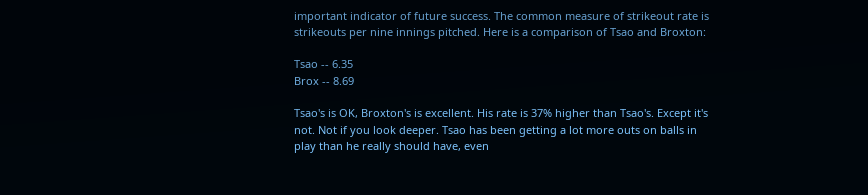important indicator of future success. The common measure of strikeout rate is strikeouts per nine innings pitched. Here is a comparison of Tsao and Broxton:

Tsao -- 6.35
Brox -- 8.69

Tsao's is OK, Broxton's is excellent. His rate is 37% higher than Tsao's. Except it's not. Not if you look deeper. Tsao has been getting a lot more outs on balls in play than he really should have, even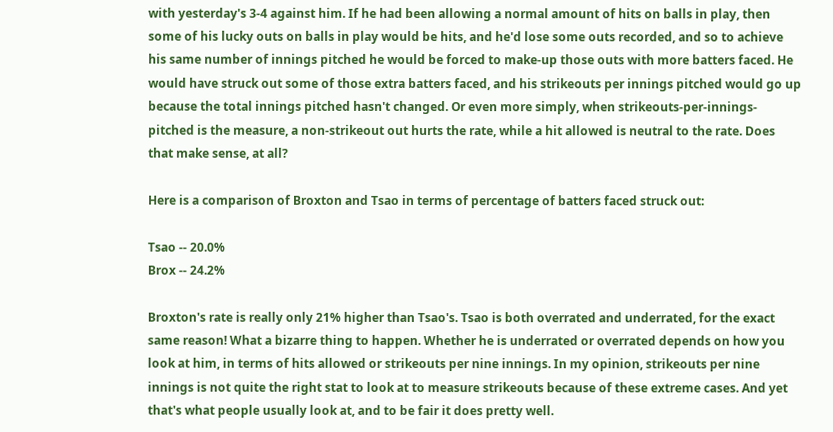with yesterday's 3-4 against him. If he had been allowing a normal amount of hits on balls in play, then some of his lucky outs on balls in play would be hits, and he'd lose some outs recorded, and so to achieve his same number of innings pitched he would be forced to make-up those outs with more batters faced. He would have struck out some of those extra batters faced, and his strikeouts per innings pitched would go up because the total innings pitched hasn't changed. Or even more simply, when strikeouts-per-innings-pitched is the measure, a non-strikeout out hurts the rate, while a hit allowed is neutral to the rate. Does that make sense, at all?

Here is a comparison of Broxton and Tsao in terms of percentage of batters faced struck out:

Tsao -- 20.0%
Brox -- 24.2%

Broxton's rate is really only 21% higher than Tsao's. Tsao is both overrated and underrated, for the exact same reason! What a bizarre thing to happen. Whether he is underrated or overrated depends on how you look at him, in terms of hits allowed or strikeouts per nine innings. In my opinion, strikeouts per nine innings is not quite the right stat to look at to measure strikeouts because of these extreme cases. And yet that's what people usually look at, and to be fair it does pretty well.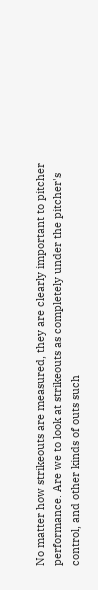No matter how strikeouts are measured, they are clearly important to pitcher performance. Are we to look at strikeouts as completely under the pitcher's control, and other kinds of outs such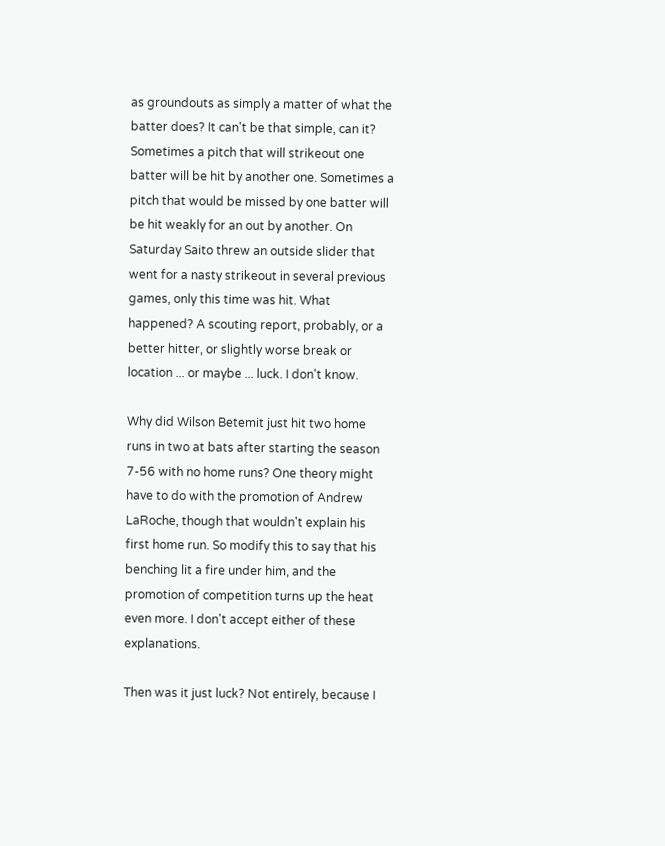as groundouts as simply a matter of what the batter does? It can't be that simple, can it? Sometimes a pitch that will strikeout one batter will be hit by another one. Sometimes a pitch that would be missed by one batter will be hit weakly for an out by another. On Saturday Saito threw an outside slider that went for a nasty strikeout in several previous games, only this time was hit. What happened? A scouting report, probably, or a better hitter, or slightly worse break or location ... or maybe ... luck. I don't know.

Why did Wilson Betemit just hit two home runs in two at bats after starting the season 7-56 with no home runs? One theory might have to do with the promotion of Andrew LaRoche, though that wouldn't explain his first home run. So modify this to say that his benching lit a fire under him, and the promotion of competition turns up the heat even more. I don't accept either of these explanations.

Then was it just luck? Not entirely, because I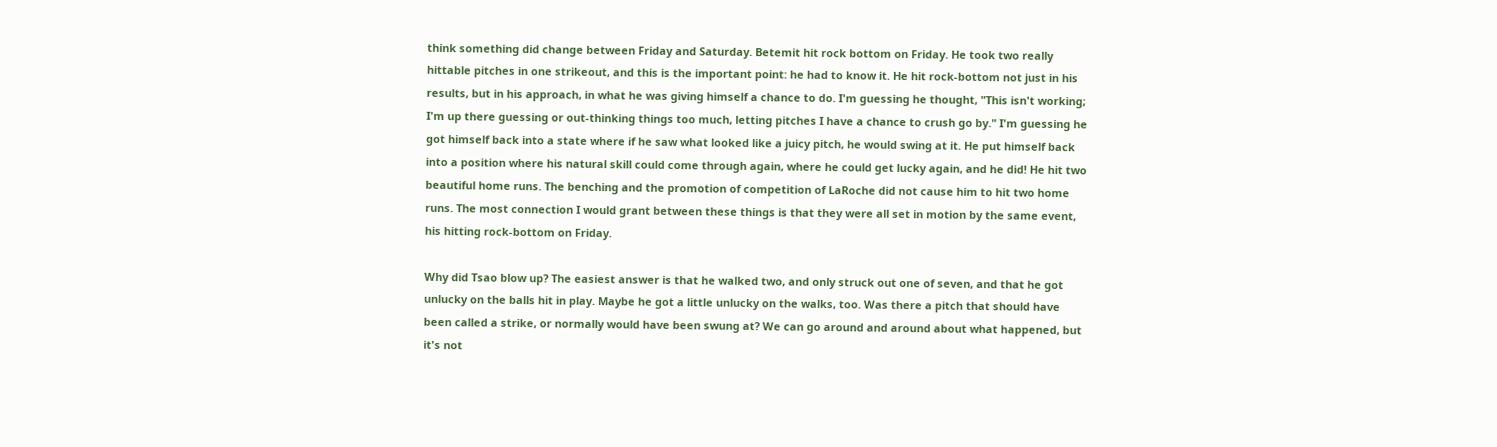think something did change between Friday and Saturday. Betemit hit rock bottom on Friday. He took two really hittable pitches in one strikeout, and this is the important point: he had to know it. He hit rock-bottom not just in his results, but in his approach, in what he was giving himself a chance to do. I'm guessing he thought, "This isn't working; I'm up there guessing or out-thinking things too much, letting pitches I have a chance to crush go by." I'm guessing he got himself back into a state where if he saw what looked like a juicy pitch, he would swing at it. He put himself back into a position where his natural skill could come through again, where he could get lucky again, and he did! He hit two beautiful home runs. The benching and the promotion of competition of LaRoche did not cause him to hit two home runs. The most connection I would grant between these things is that they were all set in motion by the same event, his hitting rock-bottom on Friday.

Why did Tsao blow up? The easiest answer is that he walked two, and only struck out one of seven, and that he got unlucky on the balls hit in play. Maybe he got a little unlucky on the walks, too. Was there a pitch that should have been called a strike, or normally would have been swung at? We can go around and around about what happened, but it's not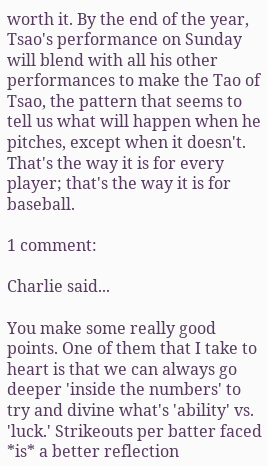worth it. By the end of the year, Tsao's performance on Sunday will blend with all his other performances to make the Tao of Tsao, the pattern that seems to tell us what will happen when he pitches, except when it doesn't. That's the way it is for every player; that's the way it is for baseball.

1 comment:

Charlie said...

You make some really good points. One of them that I take to heart is that we can always go deeper 'inside the numbers' to try and divine what's 'ability' vs. 'luck.' Strikeouts per batter faced *is* a better reflection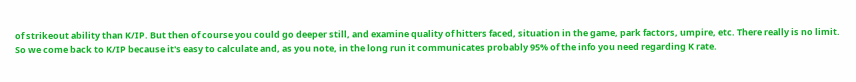of strikeout ability than K/IP. But then of course you could go deeper still, and examine quality of hitters faced, situation in the game, park factors, umpire, etc. There really is no limit. So we come back to K/IP because it's easy to calculate and, as you note, in the long run it communicates probably 95% of the info you need regarding K rate.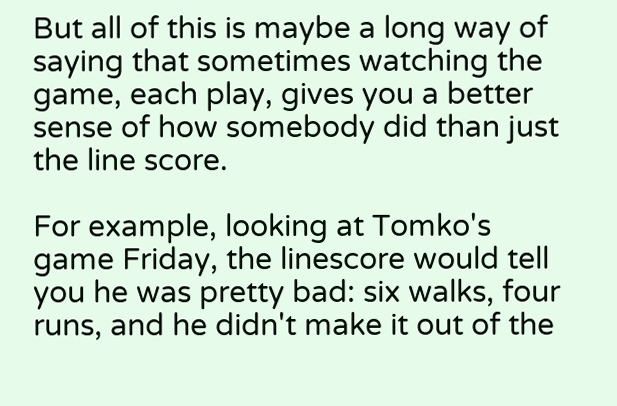But all of this is maybe a long way of saying that sometimes watching the game, each play, gives you a better sense of how somebody did than just the line score.

For example, looking at Tomko's game Friday, the linescore would tell you he was pretty bad: six walks, four runs, and he didn't make it out of the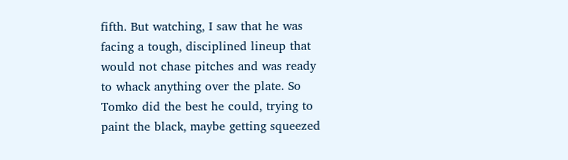fifth. But watching, I saw that he was facing a tough, disciplined lineup that would not chase pitches and was ready to whack anything over the plate. So Tomko did the best he could, trying to paint the black, maybe getting squeezed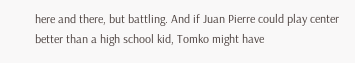here and there, but battling. And if Juan Pierre could play center better than a high school kid, Tomko might have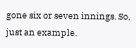gone six or seven innings. So, just an example.